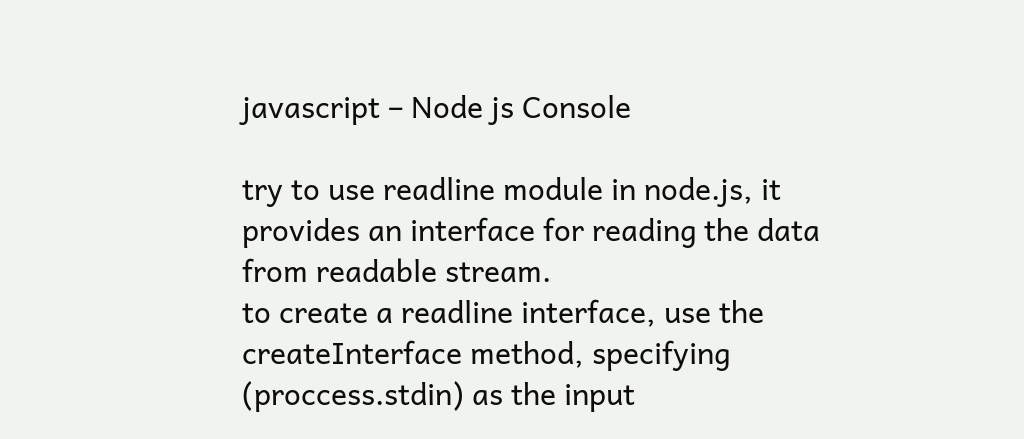javascript – Node js Console

try to use readline module in node.js, it provides an interface for reading the data from readable stream.
to create a readline interface, use the createInterface method, specifying (proccess.stdin) as the input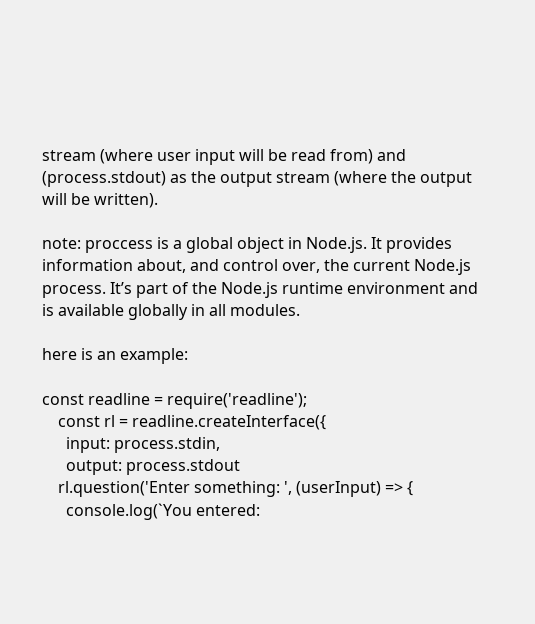stream (where user input will be read from) and (process.stdout) as the output stream (where the output will be written).

note: proccess is a global object in Node.js. It provides information about, and control over, the current Node.js process. It’s part of the Node.js runtime environment and is available globally in all modules.

here is an example:

const readline = require('readline');
    const rl = readline.createInterface({
      input: process.stdin,
      output: process.stdout
    rl.question('Enter something: ', (userInput) => {
      console.log(`You entered: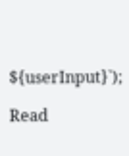${userInput}`);

Read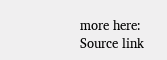more here: Source link